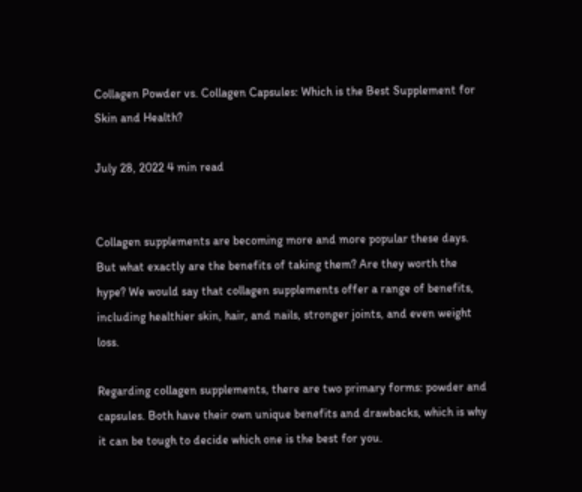Collagen Powder vs. Collagen Capsules: Which is the Best Supplement for Skin and Health?

July 28, 2022 4 min read


Collagen supplements are becoming more and more popular these days. But what exactly are the benefits of taking them? Are they worth the hype? We would say that collagen supplements offer a range of benefits, including healthier skin, hair, and nails, stronger joints, and even weight loss.

Regarding collagen supplements, there are two primary forms: powder and capsules. Both have their own unique benefits and drawbacks, which is why it can be tough to decide which one is the best for you.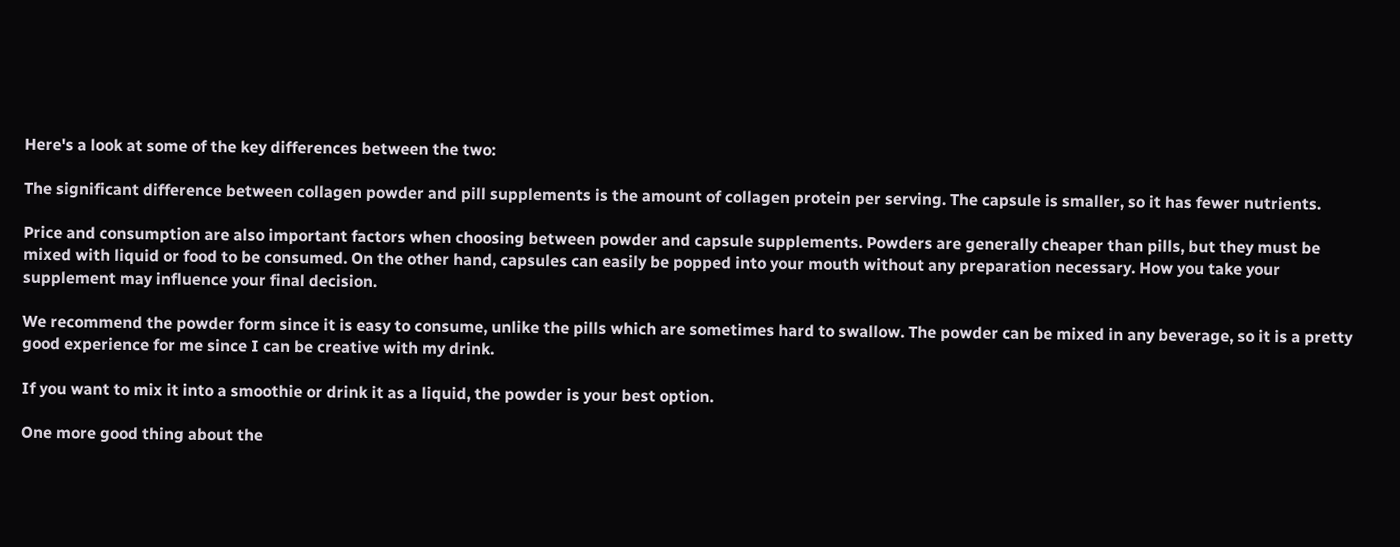Here's a look at some of the key differences between the two:

The significant difference between collagen powder and pill supplements is the amount of collagen protein per serving. The capsule is smaller, so it has fewer nutrients.

Price and consumption are also important factors when choosing between powder and capsule supplements. Powders are generally cheaper than pills, but they must be mixed with liquid or food to be consumed. On the other hand, capsules can easily be popped into your mouth without any preparation necessary. How you take your supplement may influence your final decision.

We recommend the powder form since it is easy to consume, unlike the pills which are sometimes hard to swallow. The powder can be mixed in any beverage, so it is a pretty good experience for me since I can be creative with my drink.

If you want to mix it into a smoothie or drink it as a liquid, the powder is your best option.

One more good thing about the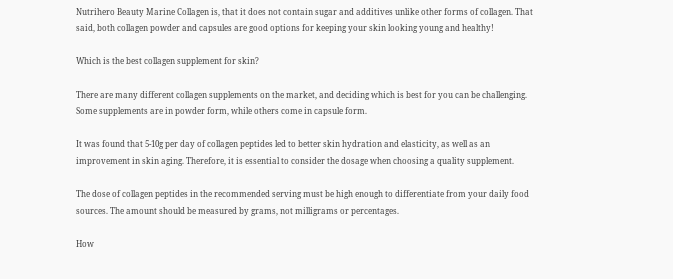Nutrihero Beauty Marine Collagen is, that it does not contain sugar and additives unlike other forms of collagen. That said, both collagen powder and capsules are good options for keeping your skin looking young and healthy!

Which is the best collagen supplement for skin?

There are many different collagen supplements on the market, and deciding which is best for you can be challenging. Some supplements are in powder form, while others come in capsule form.

It was found that 5-10g per day of collagen peptides led to better skin hydration and elasticity, as well as an improvement in skin aging. Therefore, it is essential to consider the dosage when choosing a quality supplement.

The dose of collagen peptides in the recommended serving must be high enough to differentiate from your daily food sources. The amount should be measured by grams, not milligrams or percentages.

How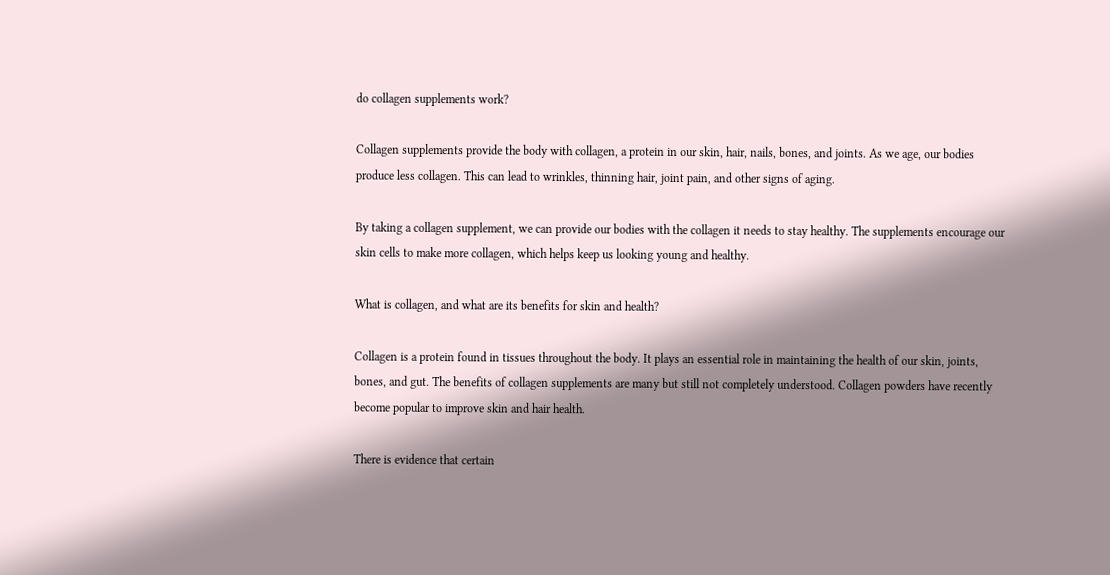do collagen supplements work?

Collagen supplements provide the body with collagen, a protein in our skin, hair, nails, bones, and joints. As we age, our bodies produce less collagen. This can lead to wrinkles, thinning hair, joint pain, and other signs of aging.

By taking a collagen supplement, we can provide our bodies with the collagen it needs to stay healthy. The supplements encourage our skin cells to make more collagen, which helps keep us looking young and healthy.

What is collagen, and what are its benefits for skin and health?

Collagen is a protein found in tissues throughout the body. It plays an essential role in maintaining the health of our skin, joints, bones, and gut. The benefits of collagen supplements are many but still not completely understood. Collagen powders have recently become popular to improve skin and hair health.

There is evidence that certain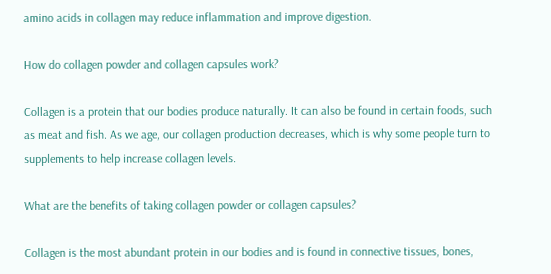amino acids in collagen may reduce inflammation and improve digestion.

How do collagen powder and collagen capsules work?

Collagen is a protein that our bodies produce naturally. It can also be found in certain foods, such as meat and fish. As we age, our collagen production decreases, which is why some people turn to supplements to help increase collagen levels.

What are the benefits of taking collagen powder or collagen capsules?

Collagen is the most abundant protein in our bodies and is found in connective tissues, bones,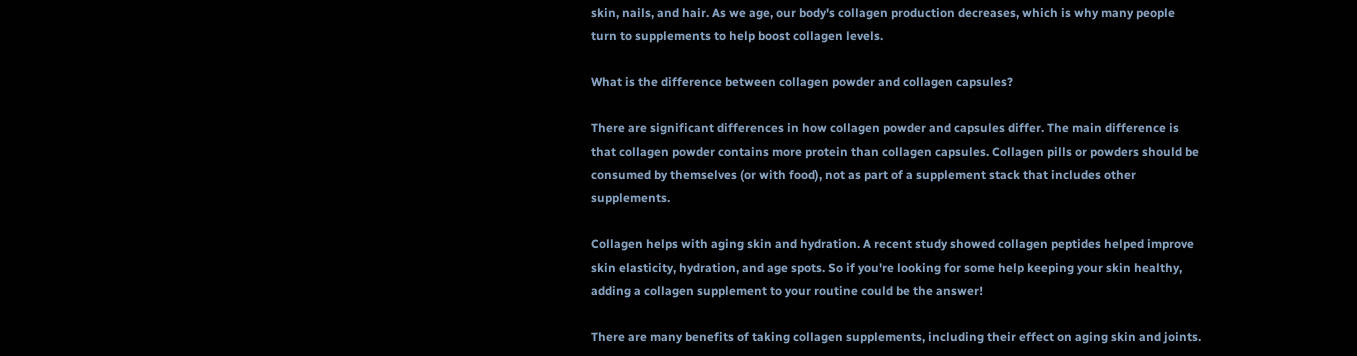skin, nails, and hair. As we age, our body's collagen production decreases, which is why many people turn to supplements to help boost collagen levels.

What is the difference between collagen powder and collagen capsules?

There are significant differences in how collagen powder and capsules differ. The main difference is that collagen powder contains more protein than collagen capsules. Collagen pills or powders should be consumed by themselves (or with food), not as part of a supplement stack that includes other supplements.

Collagen helps with aging skin and hydration. A recent study showed collagen peptides helped improve skin elasticity, hydration, and age spots. So if you're looking for some help keeping your skin healthy, adding a collagen supplement to your routine could be the answer!

There are many benefits of taking collagen supplements, including their effect on aging skin and joints.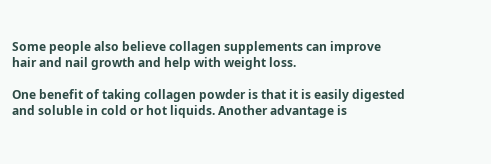Some people also believe collagen supplements can improve hair and nail growth and help with weight loss.

One benefit of taking collagen powder is that it is easily digested and soluble in cold or hot liquids. Another advantage is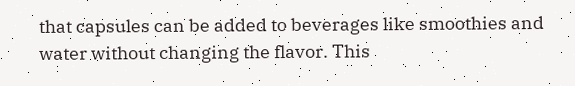that capsules can be added to beverages like smoothies and water without changing the flavor. This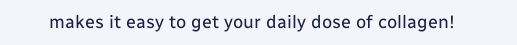makes it easy to get your daily dose of collagen!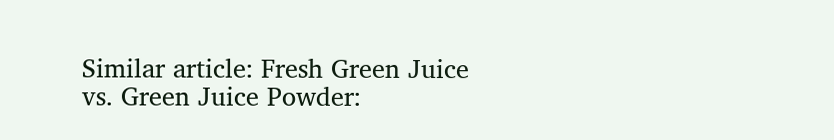Similar article: Fresh Green Juice vs. Green Juice Powder: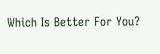Which Is Better For You?